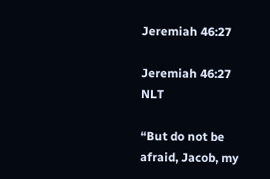Jeremiah 46:27

Jeremiah 46:27 NLT

“But do not be afraid, Jacob, my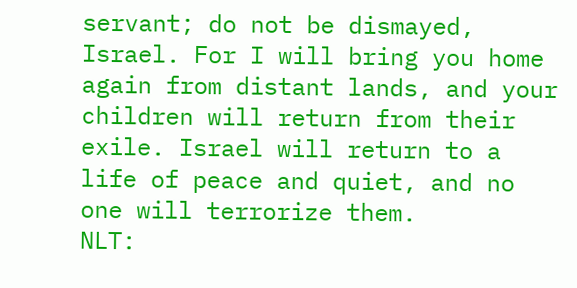servant; do not be dismayed, Israel. For I will bring you home again from distant lands, and your children will return from their exile. Israel will return to a life of peace and quiet, and no one will terrorize them.
NLT: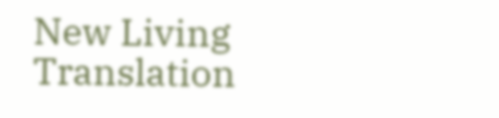New Living Translation